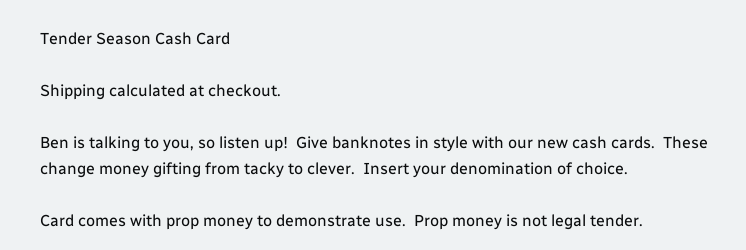Tender Season Cash Card

Shipping calculated at checkout.

Ben is talking to you, so listen up!  Give banknotes in style with our new cash cards.  These change money gifting from tacky to clever.  Insert your denomination of choice.

Card comes with prop money to demonstrate use.  Prop money is not legal tender.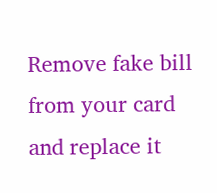Remove fake bill from your card and replace it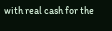with real cash for the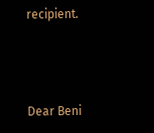recipient.



Dear Beni